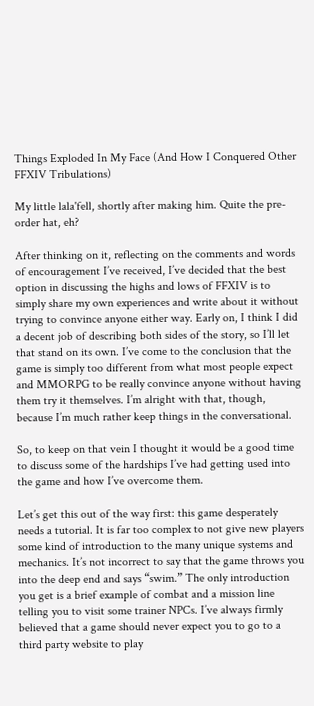Things Exploded In My Face (And How I Conquered Other FFXIV Tribulations)

My little lala'fell, shortly after making him. Quite the pre-order hat, eh?

After thinking on it, reflecting on the comments and words of encouragement I’ve received, I’ve decided that the best option in discussing the highs and lows of FFXIV is to simply share my own experiences and write about it without trying to convince anyone either way. Early on, I think I did a decent job of describing both sides of the story, so I’ll let that stand on its own. I’ve come to the conclusion that the game is simply too different from what most people expect and MMORPG to be really convince anyone without having them try it themselves. I’m alright with that, though, because I’m much rather keep things in the conversational.

So, to keep on that vein I thought it would be a good time to discuss some of the hardships I’ve had getting used into the game and how I’ve overcome them.

Let’s get this out of the way first: this game desperately needs a tutorial. It is far too complex to not give new players some kind of introduction to the many unique systems and mechanics. It’s not incorrect to say that the game throws you into the deep end and says “swim.” The only introduction you get is a brief example of combat and a mission line telling you to visit some trainer NPCs. I’ve always firmly believed that a game should never expect you to go to a third party website to play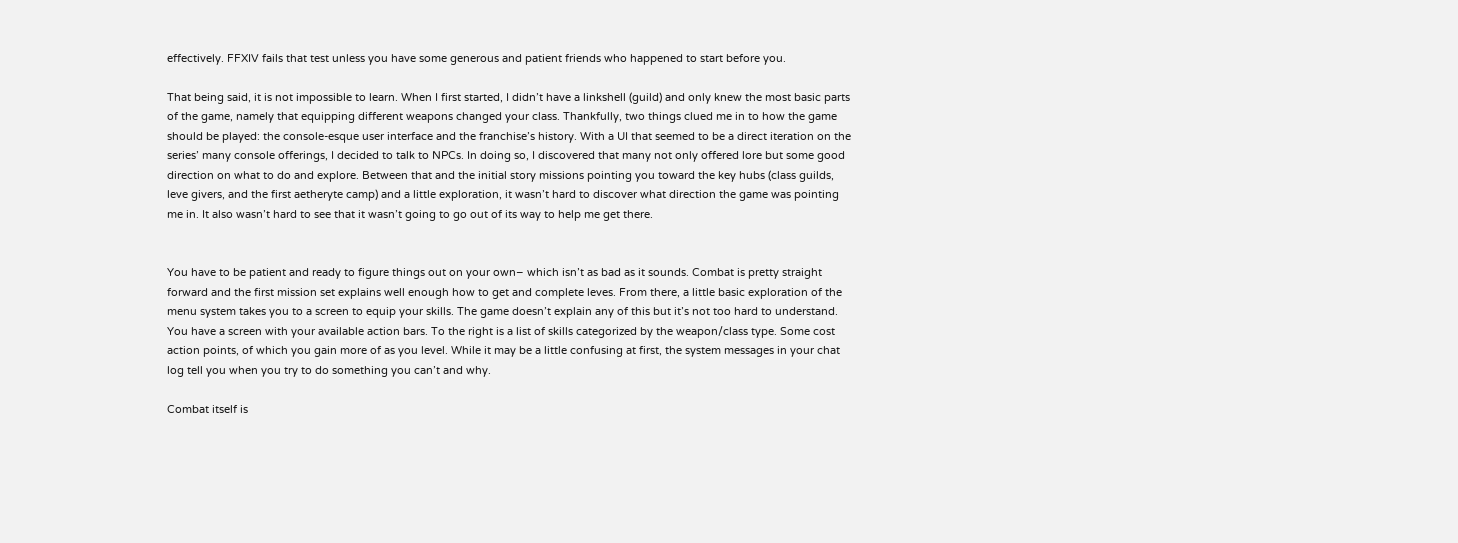effectively. FFXIV fails that test unless you have some generous and patient friends who happened to start before you.

That being said, it is not impossible to learn. When I first started, I didn’t have a linkshell (guild) and only knew the most basic parts of the game, namely that equipping different weapons changed your class. Thankfully, two things clued me in to how the game should be played: the console-esque user interface and the franchise’s history. With a UI that seemed to be a direct iteration on the series’ many console offerings, I decided to talk to NPCs. In doing so, I discovered that many not only offered lore but some good direction on what to do and explore. Between that and the initial story missions pointing you toward the key hubs (class guilds, leve givers, and the first aetheryte camp) and a little exploration, it wasn’t hard to discover what direction the game was pointing me in. It also wasn’t hard to see that it wasn’t going to go out of its way to help me get there.


You have to be patient and ready to figure things out on your own– which isn’t as bad as it sounds. Combat is pretty straight forward and the first mission set explains well enough how to get and complete leves. From there, a little basic exploration of the menu system takes you to a screen to equip your skills. The game doesn’t explain any of this but it’s not too hard to understand. You have a screen with your available action bars. To the right is a list of skills categorized by the weapon/class type. Some cost action points, of which you gain more of as you level. While it may be a little confusing at first, the system messages in your chat log tell you when you try to do something you can’t and why.

Combat itself is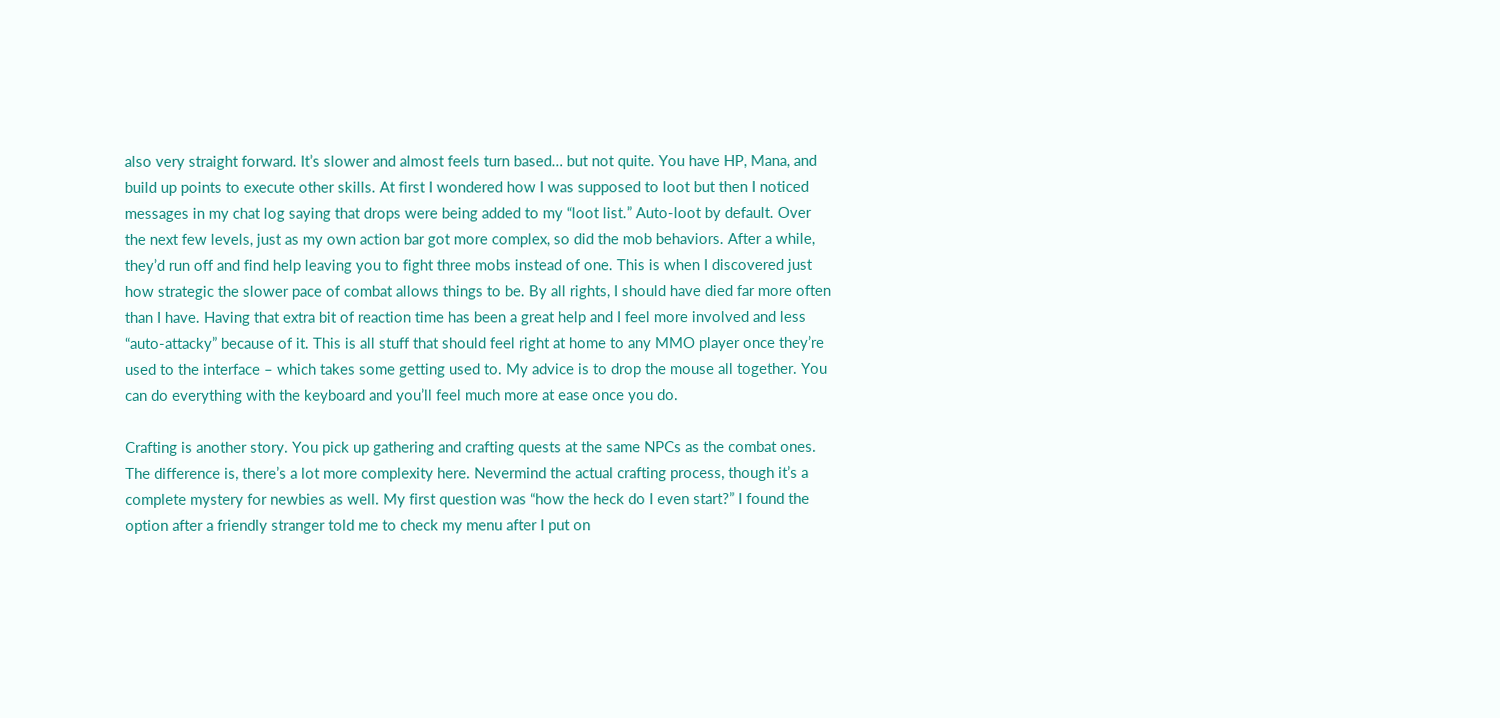also very straight forward. It’s slower and almost feels turn based… but not quite. You have HP, Mana, and build up points to execute other skills. At first I wondered how I was supposed to loot but then I noticed messages in my chat log saying that drops were being added to my “loot list.” Auto-loot by default. Over the next few levels, just as my own action bar got more complex, so did the mob behaviors. After a while, they’d run off and find help leaving you to fight three mobs instead of one. This is when I discovered just how strategic the slower pace of combat allows things to be. By all rights, I should have died far more often than I have. Having that extra bit of reaction time has been a great help and I feel more involved and less “auto-attacky” because of it. This is all stuff that should feel right at home to any MMO player once they’re used to the interface – which takes some getting used to. My advice is to drop the mouse all together. You can do everything with the keyboard and you’ll feel much more at ease once you do.

Crafting is another story. You pick up gathering and crafting quests at the same NPCs as the combat ones. The difference is, there’s a lot more complexity here. Nevermind the actual crafting process, though it’s a complete mystery for newbies as well. My first question was “how the heck do I even start?” I found the option after a friendly stranger told me to check my menu after I put on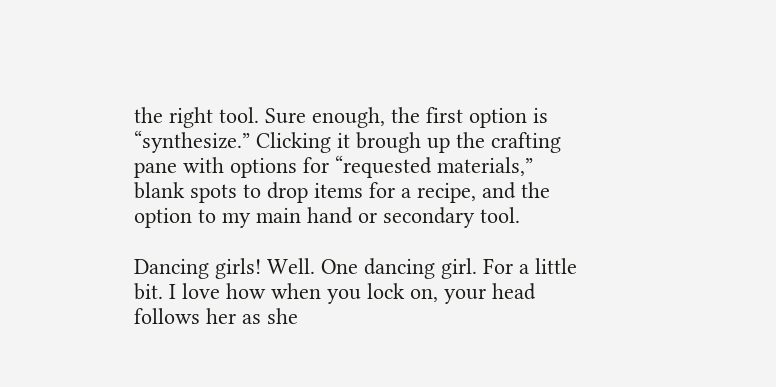the right tool. Sure enough, the first option is “synthesize.” Clicking it brough up the crafting pane with options for “requested materials,” blank spots to drop items for a recipe, and the option to my main hand or secondary tool.

Dancing girls! Well. One dancing girl. For a little bit. I love how when you lock on, your head follows her as she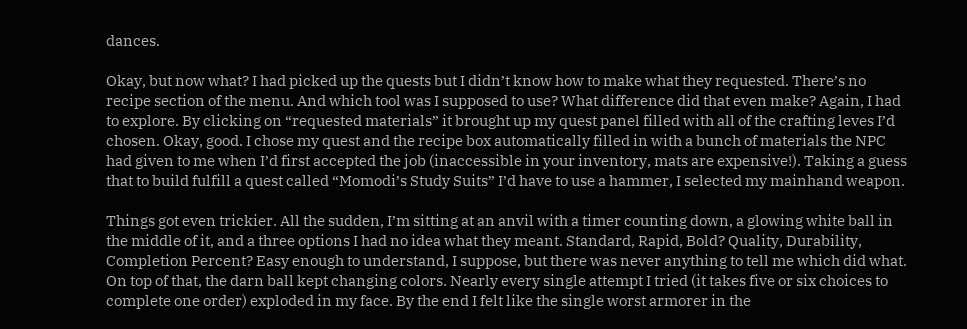dances.

Okay, but now what? I had picked up the quests but I didn’t know how to make what they requested. There’s no recipe section of the menu. And which tool was I supposed to use? What difference did that even make? Again, I had to explore. By clicking on “requested materials” it brought up my quest panel filled with all of the crafting leves I’d chosen. Okay, good. I chose my quest and the recipe box automatically filled in with a bunch of materials the NPC had given to me when I’d first accepted the job (inaccessible in your inventory, mats are expensive!). Taking a guess that to build fulfill a quest called “Momodi’s Study Suits” I’d have to use a hammer, I selected my mainhand weapon.

Things got even trickier. All the sudden, I’m sitting at an anvil with a timer counting down, a glowing white ball in the middle of it, and a three options I had no idea what they meant. Standard, Rapid, Bold? Quality, Durability, Completion Percent? Easy enough to understand, I suppose, but there was never anything to tell me which did what. On top of that, the darn ball kept changing colors. Nearly every single attempt I tried (it takes five or six choices to complete one order) exploded in my face. By the end I felt like the single worst armorer in the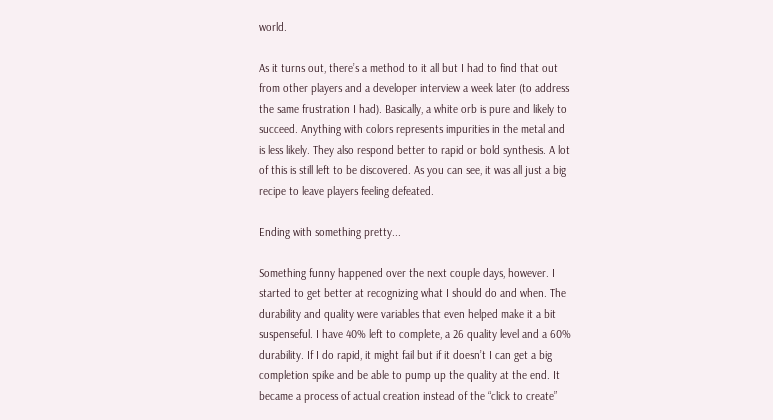world.

As it turns out, there’s a method to it all but I had to find that out from other players and a developer interview a week later (to address the same frustration I had). Basically, a white orb is pure and likely to succeed. Anything with colors represents impurities in the metal and is less likely. They also respond better to rapid or bold synthesis. A lot of this is still left to be discovered. As you can see, it was all just a big recipe to leave players feeling defeated.

Ending with something pretty...

Something funny happened over the next couple days, however. I started to get better at recognizing what I should do and when. The durability and quality were variables that even helped make it a bit suspenseful. I have 40% left to complete, a 26 quality level and a 60% durability. If I do rapid, it might fail but if it doesn’t I can get a big completion spike and be able to pump up the quality at the end. It became a process of actual creation instead of the “click to create”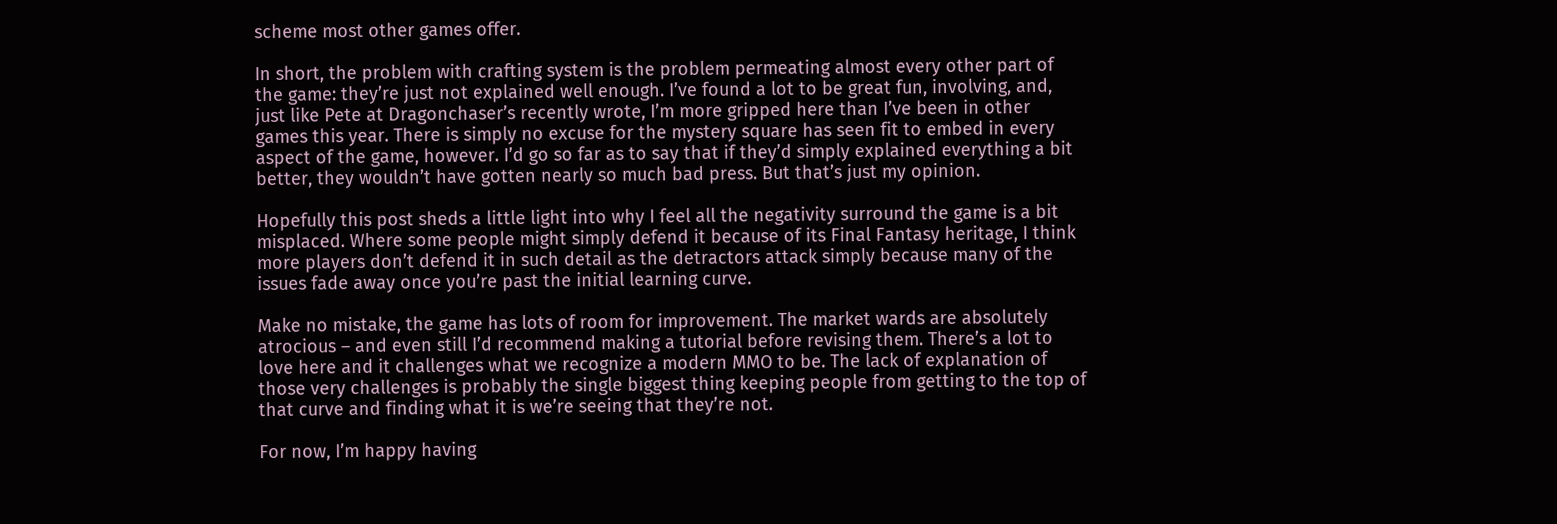scheme most other games offer.

In short, the problem with crafting system is the problem permeating almost every other part of the game: they’re just not explained well enough. I’ve found a lot to be great fun, involving, and, just like Pete at Dragonchaser’s recently wrote, I’m more gripped here than I’ve been in other games this year. There is simply no excuse for the mystery square has seen fit to embed in every aspect of the game, however. I’d go so far as to say that if they’d simply explained everything a bit better, they wouldn’t have gotten nearly so much bad press. But that’s just my opinion.

Hopefully this post sheds a little light into why I feel all the negativity surround the game is a bit misplaced. Where some people might simply defend it because of its Final Fantasy heritage, I think more players don’t defend it in such detail as the detractors attack simply because many of the issues fade away once you’re past the initial learning curve.

Make no mistake, the game has lots of room for improvement. The market wards are absolutely atrocious – and even still I’d recommend making a tutorial before revising them. There’s a lot to love here and it challenges what we recognize a modern MMO to be. The lack of explanation of those very challenges is probably the single biggest thing keeping people from getting to the top of that curve and finding what it is we’re seeing that they’re not.

For now, I’m happy having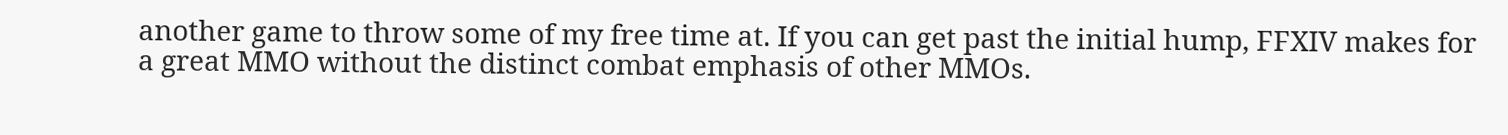another game to throw some of my free time at. If you can get past the initial hump, FFXIV makes for a great MMO without the distinct combat emphasis of other MMOs.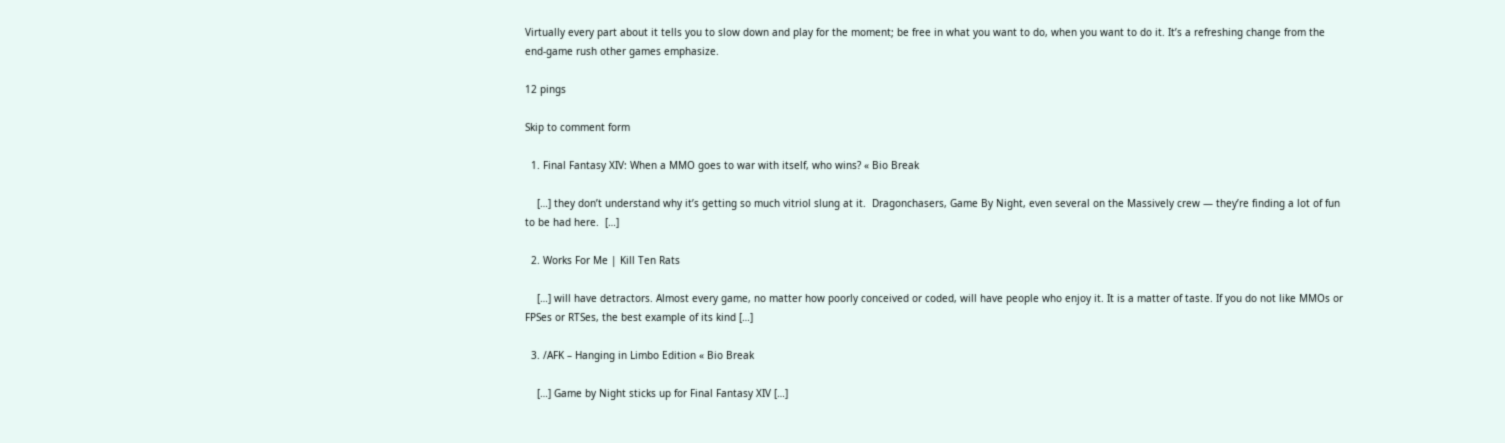Virtually every part about it tells you to slow down and play for the moment; be free in what you want to do, when you want to do it. It’s a refreshing change from the end-game rush other games emphasize.

12 pings

Skip to comment form

  1. Final Fantasy XIV: When a MMO goes to war with itself, who wins? « Bio Break

    […] they don’t understand why it’s getting so much vitriol slung at it.  Dragonchasers, Game By Night, even several on the Massively crew — they’re finding a lot of fun to be had here.  […]

  2. Works For Me | Kill Ten Rats

    […] will have detractors. Almost every game, no matter how poorly conceived or coded, will have people who enjoy it. It is a matter of taste. If you do not like MMOs or FPSes or RTSes, the best example of its kind […]

  3. /AFK – Hanging in Limbo Edition « Bio Break

    […] Game by Night sticks up for Final Fantasy XIV […]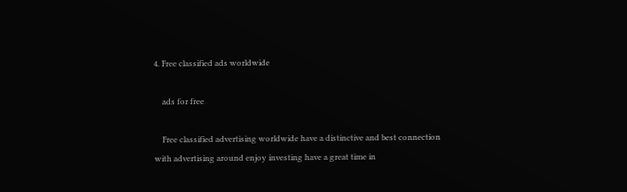4. Free classified ads worldwide

    ads for free

    Free classified advertising worldwide have a distinctive and best connection with advertising around enjoy investing have a great time in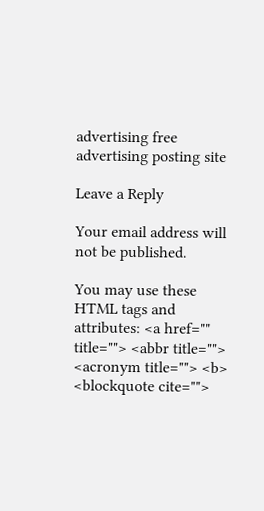advertising free advertising posting site

Leave a Reply

Your email address will not be published.

You may use these HTML tags and attributes: <a href="" title=""> <abbr title=""> <acronym title=""> <b> <blockquote cite="">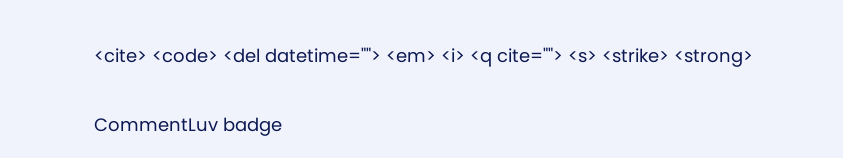<cite> <code> <del datetime=""> <em> <i> <q cite=""> <s> <strike> <strong>

CommentLuv badge